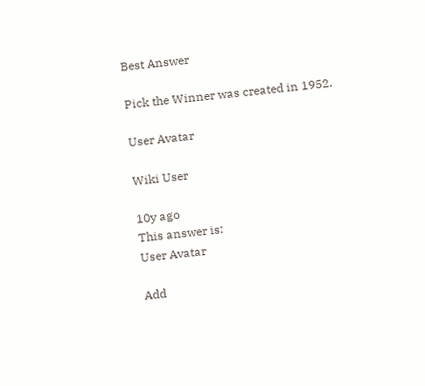Best Answer

Pick the Winner was created in 1952.

User Avatar

Wiki User

10y ago
This answer is:
User Avatar

Add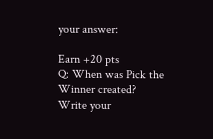your answer:

Earn +20 pts
Q: When was Pick the Winner created?
Write your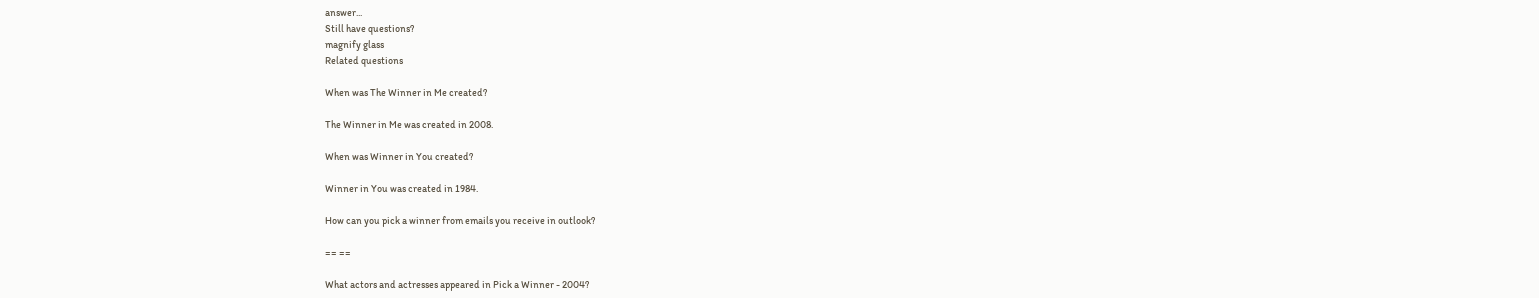answer...
Still have questions?
magnify glass
Related questions

When was The Winner in Me created?

The Winner in Me was created in 2008.

When was Winner in You created?

Winner in You was created in 1984.

How can you pick a winner from emails you receive in outlook?

== ==

What actors and actresses appeared in Pick a Winner - 2004?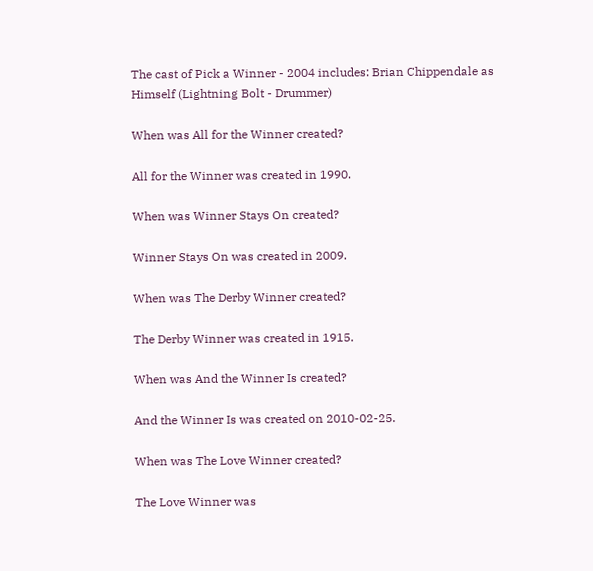The cast of Pick a Winner - 2004 includes: Brian Chippendale as Himself (Lightning Bolt - Drummer)

When was All for the Winner created?

All for the Winner was created in 1990.

When was Winner Stays On created?

Winner Stays On was created in 2009.

When was The Derby Winner created?

The Derby Winner was created in 1915.

When was And the Winner Is created?

And the Winner Is was created on 2010-02-25.

When was The Love Winner created?

The Love Winner was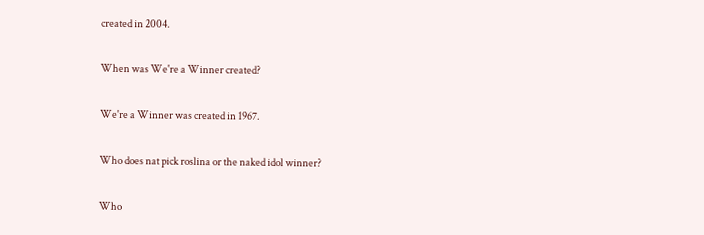created in 2004.

When was We're a Winner created?

We're a Winner was created in 1967.

Who does nat pick roslina or the naked idol winner?

Who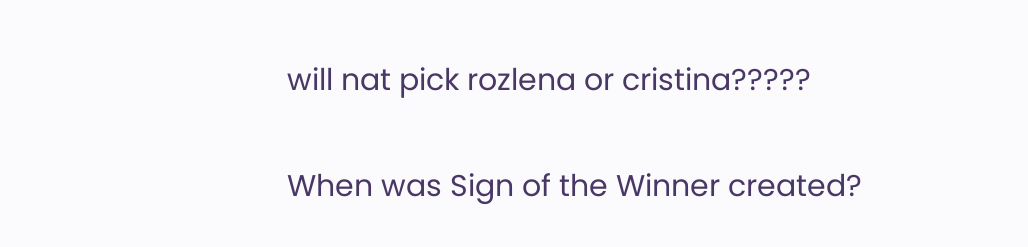will nat pick rozlena or cristina?????

When was Sign of the Winner created?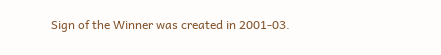Sign of the Winner was created in 2001-03.